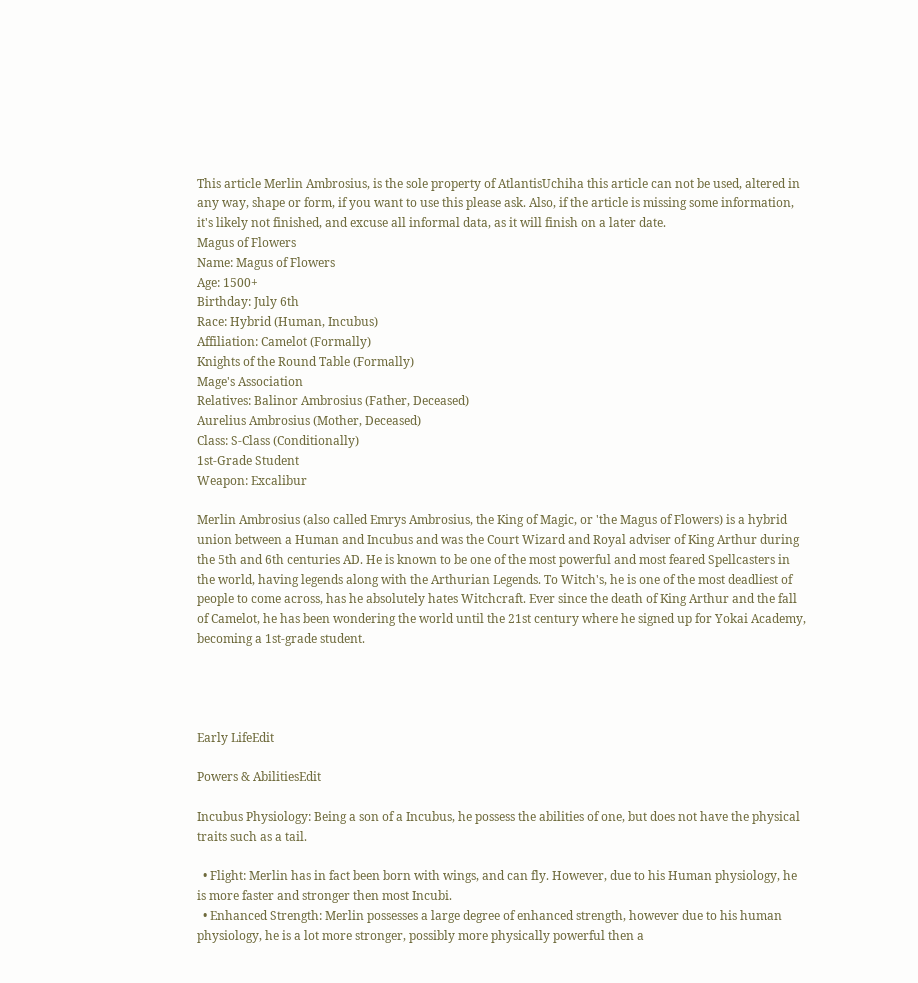This article Merlin Ambrosius, is the sole property of AtlantisUchiha this article can not be used, altered in any way, shape or form, if you want to use this please ask. Also, if the article is missing some information, it's likely not finished, and excuse all informal data, as it will finish on a later date.
Magus of Flowers
Name: Magus of Flowers
Age: 1500+
Birthday: July 6th
Race: Hybrid (Human, Incubus)
Affiliation: Camelot (Formally)
Knights of the Round Table (Formally)
Mage's Association
Relatives: Balinor Ambrosius (Father, Deceased)
Aurelius Ambrosius (Mother, Deceased)
Class: S-Class (Conditionally)
1st-Grade Student
Weapon: Excalibur

Merlin Ambrosius (also called Emrys Ambrosius, the King of Magic, or 'the Magus of Flowers) is a hybrid union between a Human and Incubus and was the Court Wizard and Royal adviser of King Arthur during the 5th and 6th centuries AD. He is known to be one of the most powerful and most feared Spellcasters in the world, having legends along with the Arthurian Legends. To Witch's, he is one of the most deadliest of people to come across, has he absolutely hates Witchcraft. Ever since the death of King Arthur and the fall of Camelot, he has been wondering the world until the 21st century where he signed up for Yokai Academy, becoming a 1st-grade student.




Early LifeEdit

Powers & AbilitiesEdit

Incubus Physiology: Being a son of a Incubus, he possess the abilities of one, but does not have the physical traits such as a tail.

  • Flight: Merlin has in fact been born with wings, and can fly. However, due to his Human physiology, he is more faster and stronger then most Incubi.
  • Enhanced Strength: Merlin possesses a large degree of enhanced strength, however due to his human physiology, he is a lot more stronger, possibly more physically powerful then a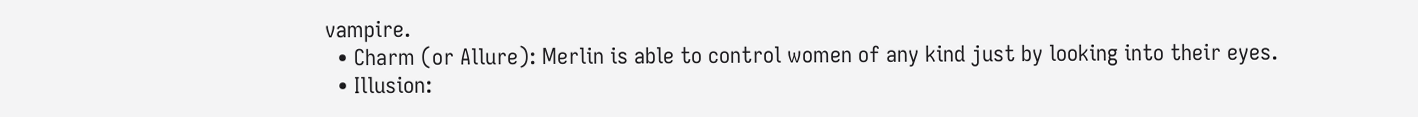vampire.
  • Charm (or Allure): Merlin is able to control women of any kind just by looking into their eyes.
  • Illusion: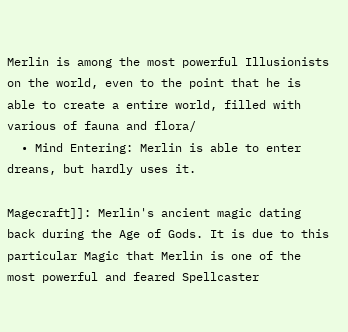Merlin is among the most powerful Illusionists on the world, even to the point that he is able to create a entire world, filled with various of fauna and flora/
  • Mind Entering: Merlin is able to enter dreans, but hardly uses it.

Magecraft]]: Merlin's ancient magic dating back during the Age of Gods. It is due to this particular Magic that Merlin is one of the most powerful and feared Spellcaster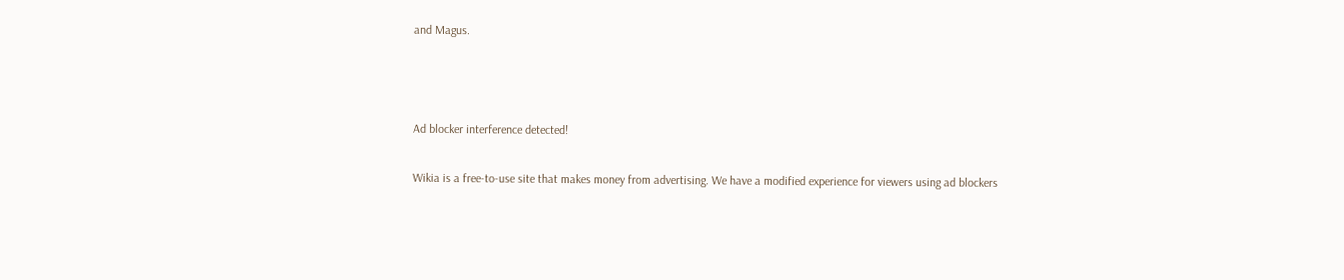and Magus.



Ad blocker interference detected!

Wikia is a free-to-use site that makes money from advertising. We have a modified experience for viewers using ad blockers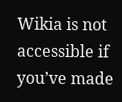Wikia is not accessible if you’ve made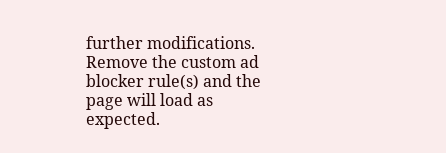further modifications. Remove the custom ad blocker rule(s) and the page will load as expected.